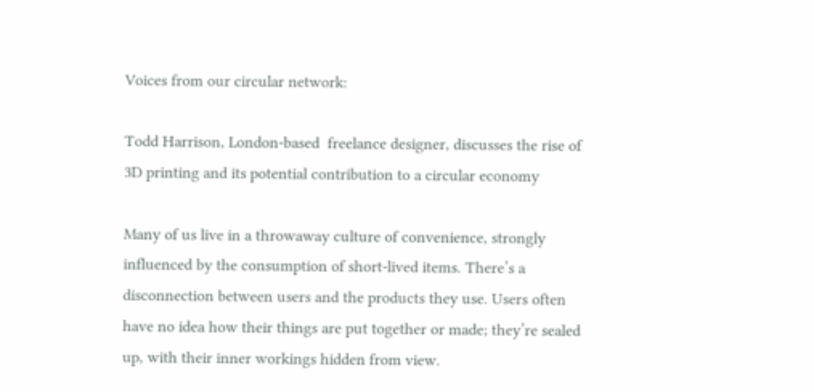Voices from our circular network:

Todd Harrison, London-based  freelance designer, discusses the rise of 3D printing and its potential contribution to a circular economy

Many of us live in a throwaway culture of convenience, strongly influenced by the consumption of short-lived items. There’s a disconnection between users and the products they use. Users often have no idea how their things are put together or made; they’re sealed up, with their inner workings hidden from view.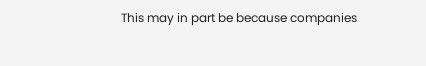This may in part be because companies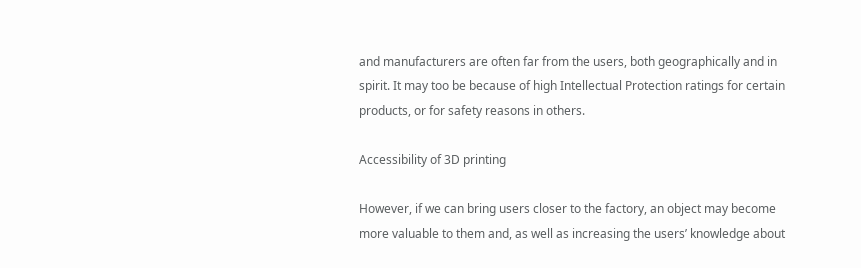and manufacturers are often far from the users, both geographically and in spirit. It may too be because of high Intellectual Protection ratings for certain products, or for safety reasons in others.

Accessibility of 3D printing

However, if we can bring users closer to the factory, an object may become more valuable to them and, as well as increasing the users’ knowledge about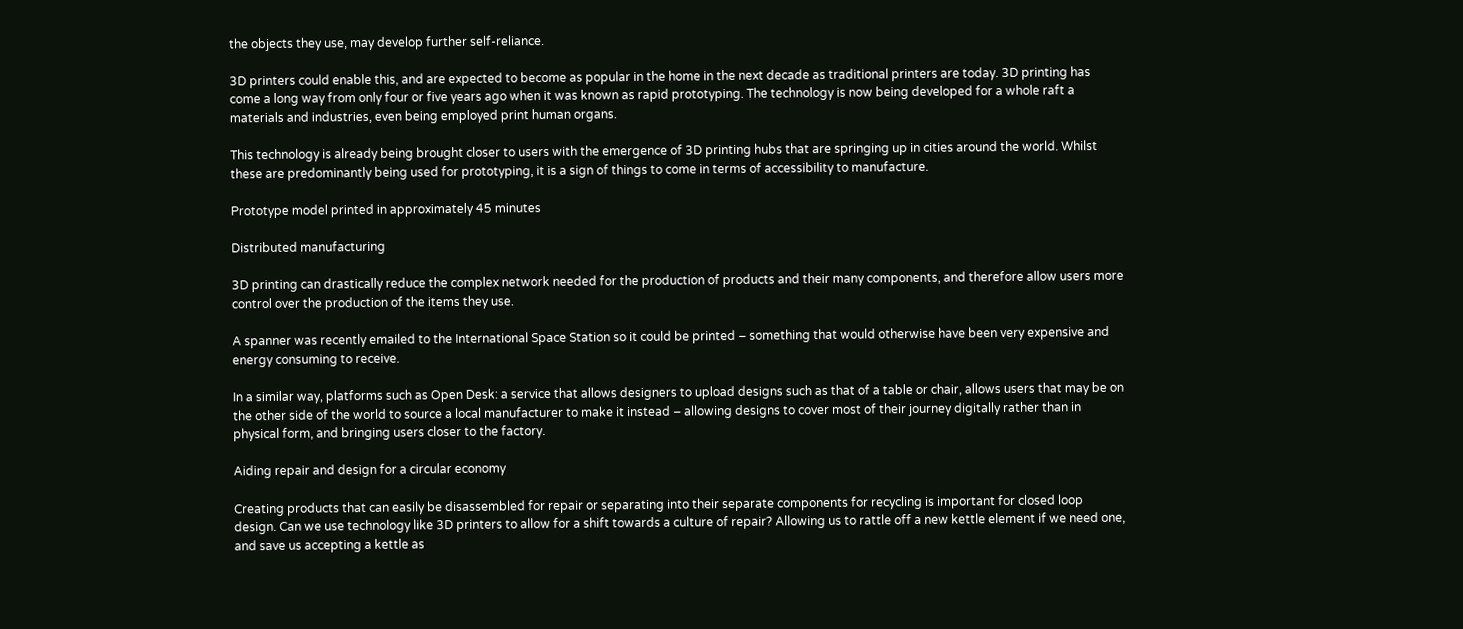the objects they use, may develop further self-reliance.

3D printers could enable this, and are expected to become as popular in the home in the next decade as traditional printers are today. 3D printing has come a long way from only four or five years ago when it was known as rapid prototyping. The technology is now being developed for a whole raft a materials and industries, even being employed print human organs.

This technology is already being brought closer to users with the emergence of 3D printing hubs that are springing up in cities around the world. Whilst these are predominantly being used for prototyping, it is a sign of things to come in terms of accessibility to manufacture.

Prototype model printed in approximately 45 minutes

Distributed manufacturing

3D printing can drastically reduce the complex network needed for the production of products and their many components, and therefore allow users more control over the production of the items they use.

A spanner was recently emailed to the International Space Station so it could be printed – something that would otherwise have been very expensive and energy consuming to receive.

In a similar way, platforms such as Open Desk: a service that allows designers to upload designs such as that of a table or chair, allows users that may be on the other side of the world to source a local manufacturer to make it instead – allowing designs to cover most of their journey digitally rather than in physical form, and bringing users closer to the factory.

Aiding repair and design for a circular economy

Creating products that can easily be disassembled for repair or separating into their separate components for recycling is important for closed loop design. Can we use technology like 3D printers to allow for a shift towards a culture of repair? Allowing us to rattle off a new kettle element if we need one, and save us accepting a kettle as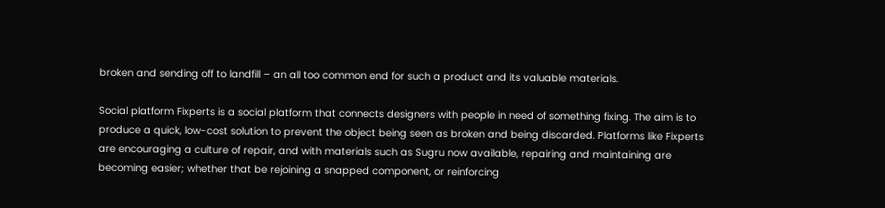broken and sending off to landfill – an all too common end for such a product and its valuable materials.

Social platform Fixperts is a social platform that connects designers with people in need of something fixing. The aim is to produce a quick, low-cost solution to prevent the object being seen as broken and being discarded. Platforms like Fixperts are encouraging a culture of repair, and with materials such as Sugru now available, repairing and maintaining are becoming easier; whether that be rejoining a snapped component, or reinforcing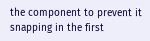the component to prevent it snapping in the first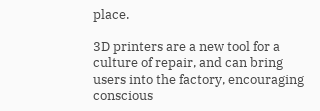place.

3D printers are a new tool for a culture of repair, and can bring users into the factory, encouraging conscious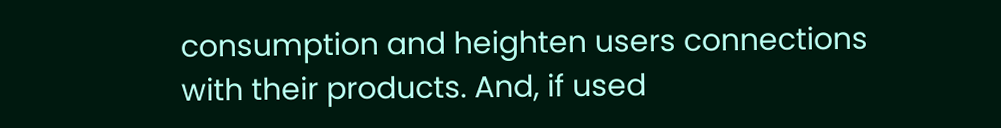consumption and heighten users connections with their products. And, if used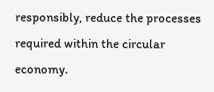responsibly, reduce the processes required within the circular economy.